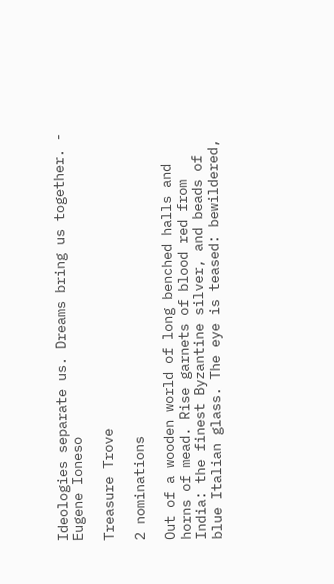Ideologies separate us. Dreams bring us together. - Eugene Ioneso

Treasure Trove

2 nominations

Out of a wooden world of long benched halls and horns of mead. Rise garnets of blood red from India: the finest Byzantine silver, and beads of blue Italian glass. The eye is teased: bewildered,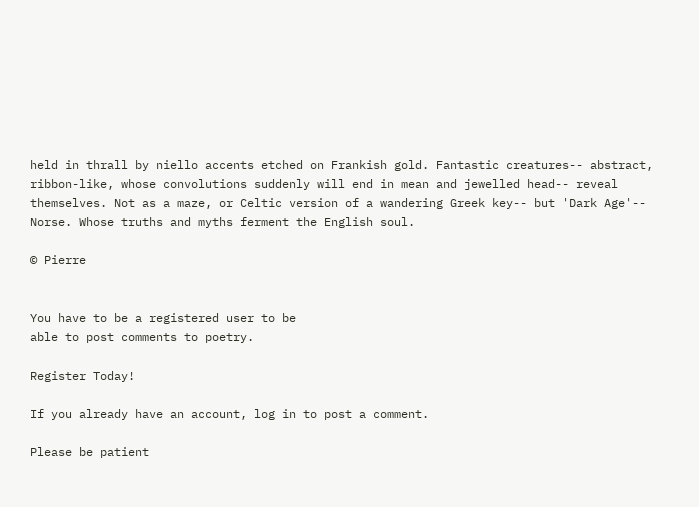held in thrall by niello accents etched on Frankish gold. Fantastic creatures-- abstract, ribbon-like, whose convolutions suddenly will end in mean and jewelled head-- reveal themselves. Not as a maze, or Celtic version of a wandering Greek key-- but 'Dark Age'-- Norse. Whose truths and myths ferment the English soul.

© Pierre


You have to be a registered user to be
able to post comments to poetry.

Register Today!

If you already have an account, log in to post a comment.

Please be patient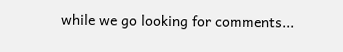while we go looking for comments...